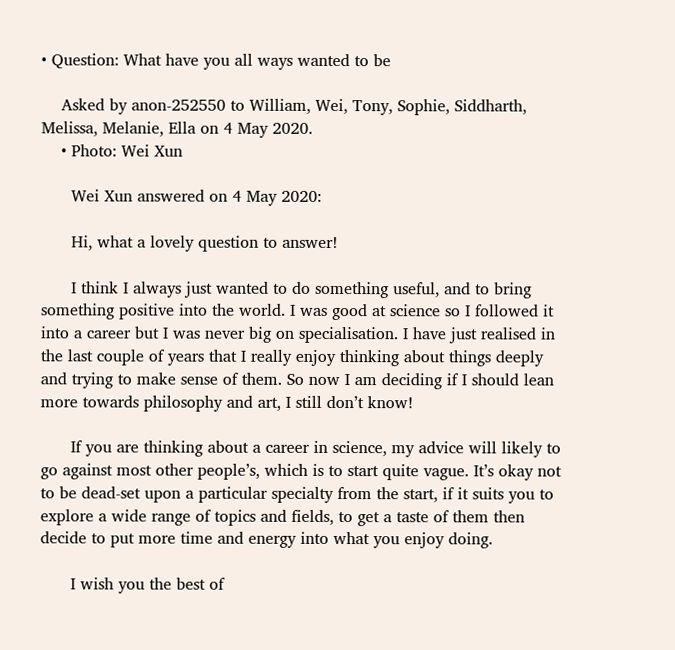• Question: What have you all ways wanted to be

    Asked by anon-252550 to William, Wei, Tony, Sophie, Siddharth, Melissa, Melanie, Ella on 4 May 2020.
    • Photo: Wei Xun

      Wei Xun answered on 4 May 2020:

      Hi, what a lovely question to answer!

      I think I always just wanted to do something useful, and to bring something positive into the world. I was good at science so I followed it into a career but I was never big on specialisation. I have just realised in the last couple of years that I really enjoy thinking about things deeply and trying to make sense of them. So now I am deciding if I should lean more towards philosophy and art, I still don’t know!

      If you are thinking about a career in science, my advice will likely to go against most other people’s, which is to start quite vague. It’s okay not to be dead-set upon a particular specialty from the start, if it suits you to explore a wide range of topics and fields, to get a taste of them then decide to put more time and energy into what you enjoy doing.

      I wish you the best of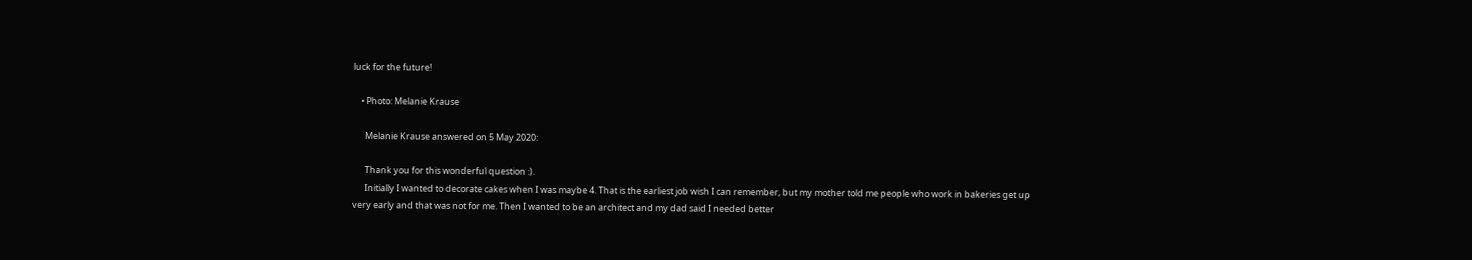luck for the future!

    • Photo: Melanie Krause

      Melanie Krause answered on 5 May 2020:

      Thank you for this wonderful question :).
      Initially I wanted to decorate cakes when I was maybe 4. That is the earliest job wish I can remember, but my mother told me people who work in bakeries get up very early and that was not for me. Then I wanted to be an architect and my dad said I needed better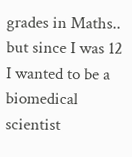grades in Maths.. but since I was 12 I wanted to be a biomedical scientist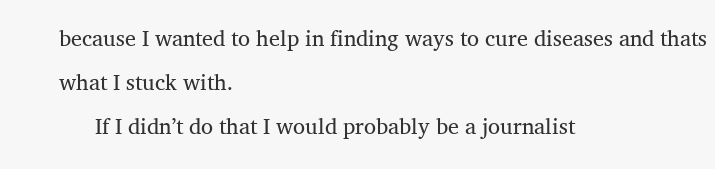because I wanted to help in finding ways to cure diseases and thats what I stuck with.
      If I didn’t do that I would probably be a journalist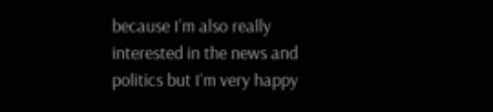because I’m also really interested in the news and politics but I’m very happy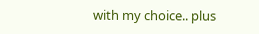with my choice.. plus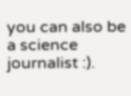you can also be a science journalist :).